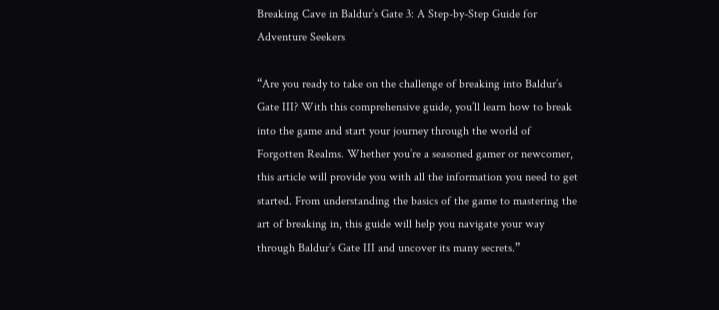Breaking Cave in Baldur’s Gate 3: A Step-by-Step Guide for Adventure Seekers

“Are you ready to take on the challenge of breaking into Baldur’s Gate III? With this comprehensive guide, you’ll learn how to break into the game and start your journey through the world of Forgotten Realms. Whether you’re a seasoned gamer or newcomer, this article will provide you with all the information you need to get started. From understanding the basics of the game to mastering the art of breaking in, this guide will help you navigate your way through Baldur’s Gate III and uncover its many secrets.”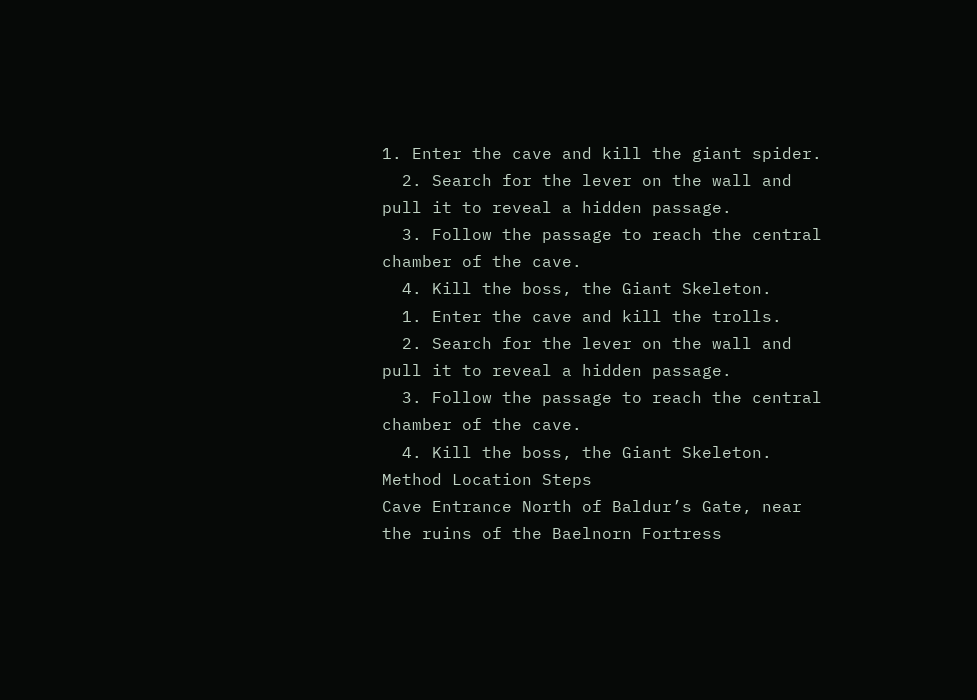1. Enter the cave and kill the giant spider.
  2. Search for the lever on the wall and pull it to reveal a hidden passage.
  3. Follow the passage to reach the central chamber of the cave.
  4. Kill the boss, the Giant Skeleton.
  1. Enter the cave and kill the trolls.
  2. Search for the lever on the wall and pull it to reveal a hidden passage.
  3. Follow the passage to reach the central chamber of the cave.
  4. Kill the boss, the Giant Skeleton.
Method Location Steps
Cave Entrance North of Baldur’s Gate, near the ruins of the Baelnorn Fortress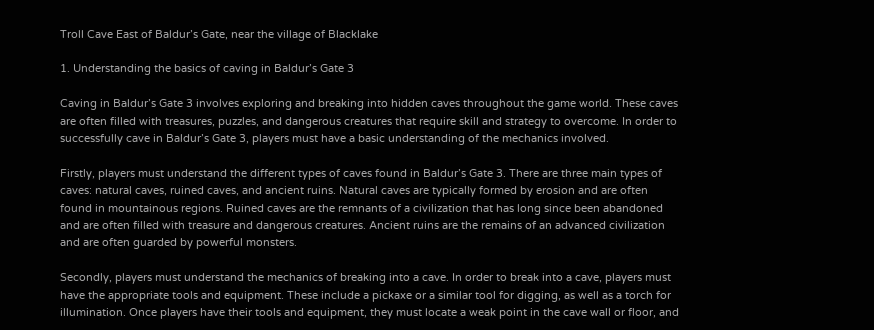Troll Cave East of Baldur’s Gate, near the village of Blacklake

1. Understanding the basics of caving in Baldur’s Gate 3

Caving in Baldur’s Gate 3 involves exploring and breaking into hidden caves throughout the game world. These caves are often filled with treasures, puzzles, and dangerous creatures that require skill and strategy to overcome. In order to successfully cave in Baldur’s Gate 3, players must have a basic understanding of the mechanics involved.

Firstly, players must understand the different types of caves found in Baldur’s Gate 3. There are three main types of caves: natural caves, ruined caves, and ancient ruins. Natural caves are typically formed by erosion and are often found in mountainous regions. Ruined caves are the remnants of a civilization that has long since been abandoned and are often filled with treasure and dangerous creatures. Ancient ruins are the remains of an advanced civilization and are often guarded by powerful monsters.

Secondly, players must understand the mechanics of breaking into a cave. In order to break into a cave, players must have the appropriate tools and equipment. These include a pickaxe or a similar tool for digging, as well as a torch for illumination. Once players have their tools and equipment, they must locate a weak point in the cave wall or floor, and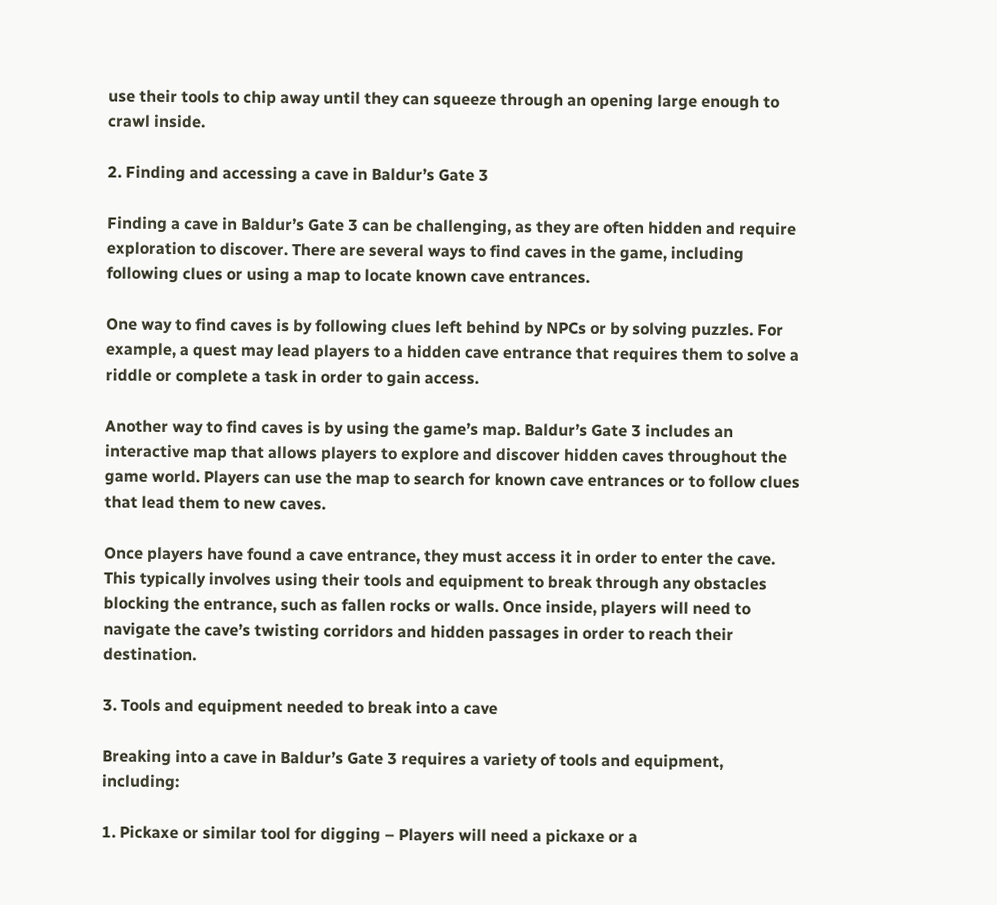use their tools to chip away until they can squeeze through an opening large enough to crawl inside.

2. Finding and accessing a cave in Baldur’s Gate 3

Finding a cave in Baldur’s Gate 3 can be challenging, as they are often hidden and require exploration to discover. There are several ways to find caves in the game, including following clues or using a map to locate known cave entrances.

One way to find caves is by following clues left behind by NPCs or by solving puzzles. For example, a quest may lead players to a hidden cave entrance that requires them to solve a riddle or complete a task in order to gain access.

Another way to find caves is by using the game’s map. Baldur’s Gate 3 includes an interactive map that allows players to explore and discover hidden caves throughout the game world. Players can use the map to search for known cave entrances or to follow clues that lead them to new caves.

Once players have found a cave entrance, they must access it in order to enter the cave. This typically involves using their tools and equipment to break through any obstacles blocking the entrance, such as fallen rocks or walls. Once inside, players will need to navigate the cave’s twisting corridors and hidden passages in order to reach their destination.

3. Tools and equipment needed to break into a cave

Breaking into a cave in Baldur’s Gate 3 requires a variety of tools and equipment, including:

1. Pickaxe or similar tool for digging – Players will need a pickaxe or a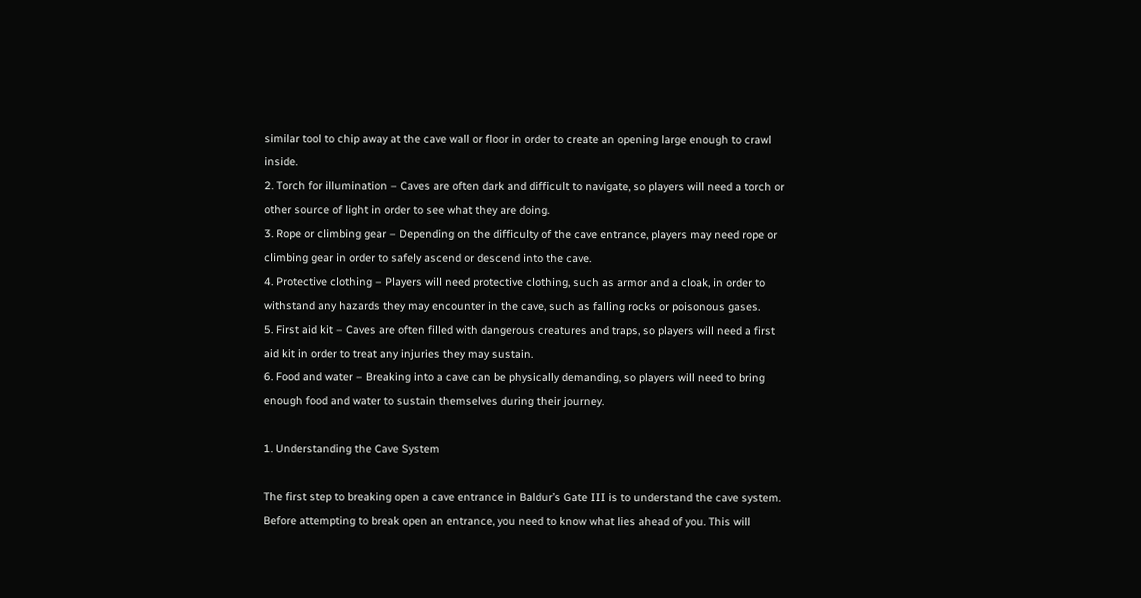similar tool to chip away at the cave wall or floor in order to create an opening large enough to crawl inside.
2. Torch for illumination – Caves are often dark and difficult to navigate, so players will need a torch or other source of light in order to see what they are doing.
3. Rope or climbing gear – Depending on the difficulty of the cave entrance, players may need rope or climbing gear in order to safely ascend or descend into the cave.
4. Protective clothing – Players will need protective clothing, such as armor and a cloak, in order to withstand any hazards they may encounter in the cave, such as falling rocks or poisonous gases.
5. First aid kit – Caves are often filled with dangerous creatures and traps, so players will need a first aid kit in order to treat any injuries they may sustain.
6. Food and water – Breaking into a cave can be physically demanding, so players will need to bring enough food and water to sustain themselves during their journey.

1. Understanding the Cave System

The first step to breaking open a cave entrance in Baldur’s Gate III is to understand the cave system. Before attempting to break open an entrance, you need to know what lies ahead of you. This will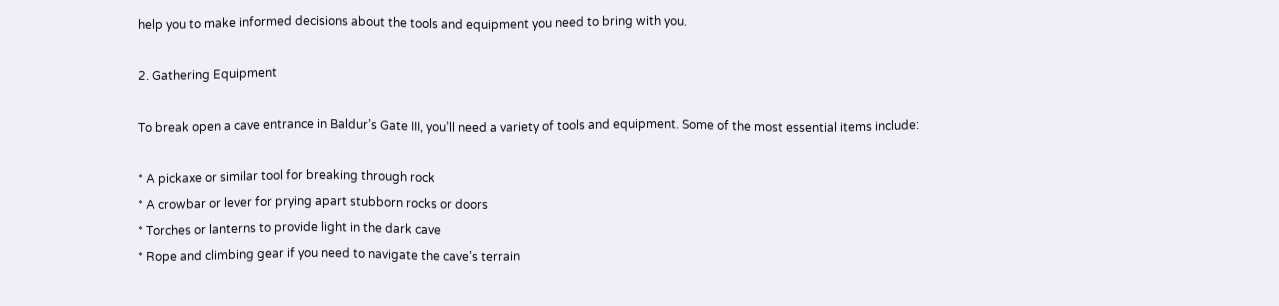help you to make informed decisions about the tools and equipment you need to bring with you.

2. Gathering Equipment

To break open a cave entrance in Baldur’s Gate III, you’ll need a variety of tools and equipment. Some of the most essential items include:

* A pickaxe or similar tool for breaking through rock
* A crowbar or lever for prying apart stubborn rocks or doors
* Torches or lanterns to provide light in the dark cave
* Rope and climbing gear if you need to navigate the cave’s terrain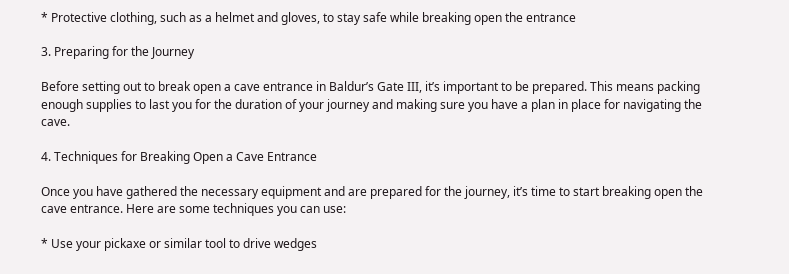* Protective clothing, such as a helmet and gloves, to stay safe while breaking open the entrance

3. Preparing for the Journey

Before setting out to break open a cave entrance in Baldur’s Gate III, it’s important to be prepared. This means packing enough supplies to last you for the duration of your journey and making sure you have a plan in place for navigating the cave.

4. Techniques for Breaking Open a Cave Entrance

Once you have gathered the necessary equipment and are prepared for the journey, it’s time to start breaking open the cave entrance. Here are some techniques you can use:

* Use your pickaxe or similar tool to drive wedges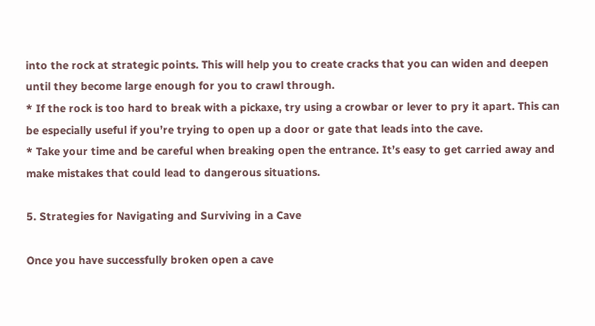into the rock at strategic points. This will help you to create cracks that you can widen and deepen until they become large enough for you to crawl through.
* If the rock is too hard to break with a pickaxe, try using a crowbar or lever to pry it apart. This can be especially useful if you’re trying to open up a door or gate that leads into the cave.
* Take your time and be careful when breaking open the entrance. It’s easy to get carried away and make mistakes that could lead to dangerous situations.

5. Strategies for Navigating and Surviving in a Cave

Once you have successfully broken open a cave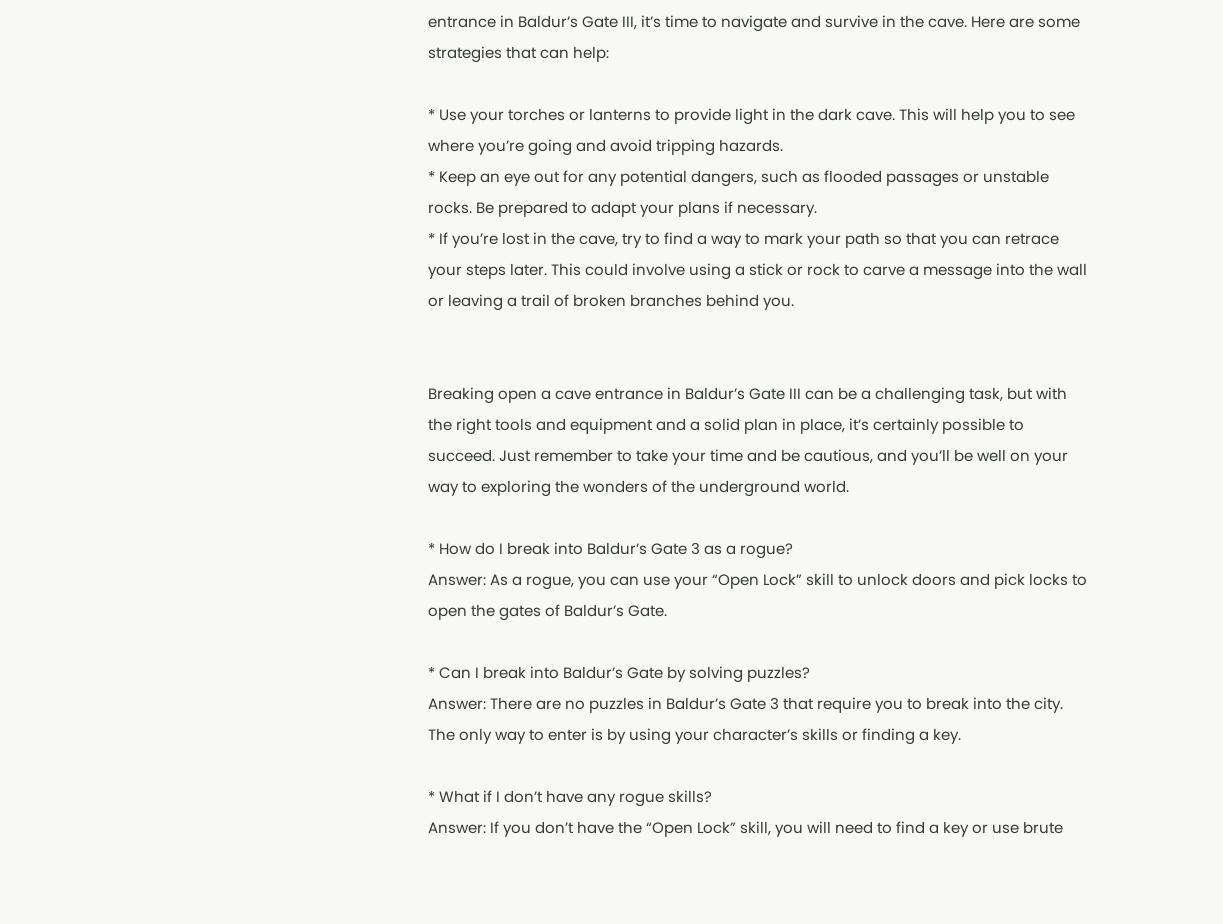entrance in Baldur’s Gate III, it’s time to navigate and survive in the cave. Here are some strategies that can help:

* Use your torches or lanterns to provide light in the dark cave. This will help you to see where you’re going and avoid tripping hazards.
* Keep an eye out for any potential dangers, such as flooded passages or unstable rocks. Be prepared to adapt your plans if necessary.
* If you’re lost in the cave, try to find a way to mark your path so that you can retrace your steps later. This could involve using a stick or rock to carve a message into the wall or leaving a trail of broken branches behind you.


Breaking open a cave entrance in Baldur’s Gate III can be a challenging task, but with the right tools and equipment and a solid plan in place, it’s certainly possible to succeed. Just remember to take your time and be cautious, and you’ll be well on your way to exploring the wonders of the underground world.

* How do I break into Baldur’s Gate 3 as a rogue?
Answer: As a rogue, you can use your “Open Lock” skill to unlock doors and pick locks to open the gates of Baldur’s Gate.

* Can I break into Baldur’s Gate by solving puzzles?
Answer: There are no puzzles in Baldur’s Gate 3 that require you to break into the city. The only way to enter is by using your character’s skills or finding a key.

* What if I don’t have any rogue skills?
Answer: If you don’t have the “Open Lock” skill, you will need to find a key or use brute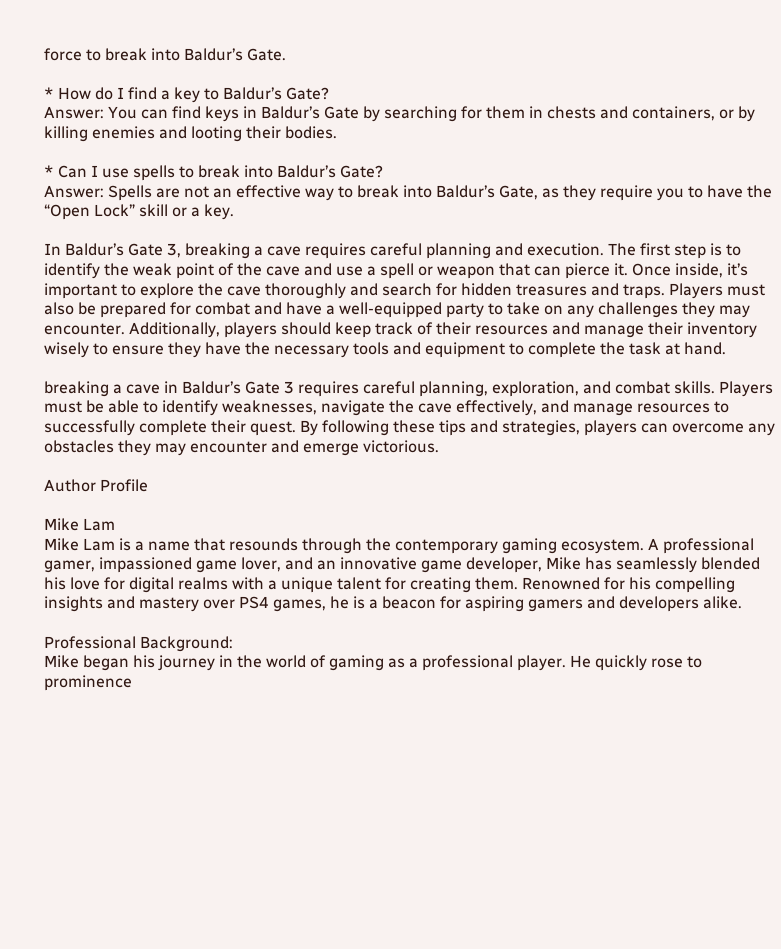force to break into Baldur’s Gate.

* How do I find a key to Baldur’s Gate?
Answer: You can find keys in Baldur’s Gate by searching for them in chests and containers, or by killing enemies and looting their bodies.

* Can I use spells to break into Baldur’s Gate?
Answer: Spells are not an effective way to break into Baldur’s Gate, as they require you to have the “Open Lock” skill or a key.

In Baldur’s Gate 3, breaking a cave requires careful planning and execution. The first step is to identify the weak point of the cave and use a spell or weapon that can pierce it. Once inside, it’s important to explore the cave thoroughly and search for hidden treasures and traps. Players must also be prepared for combat and have a well-equipped party to take on any challenges they may encounter. Additionally, players should keep track of their resources and manage their inventory wisely to ensure they have the necessary tools and equipment to complete the task at hand.

breaking a cave in Baldur’s Gate 3 requires careful planning, exploration, and combat skills. Players must be able to identify weaknesses, navigate the cave effectively, and manage resources to successfully complete their quest. By following these tips and strategies, players can overcome any obstacles they may encounter and emerge victorious.

Author Profile

Mike Lam
Mike Lam is a name that resounds through the contemporary gaming ecosystem. A professional gamer, impassioned game lover, and an innovative game developer, Mike has seamlessly blended his love for digital realms with a unique talent for creating them. Renowned for his compelling insights and mastery over PS4 games, he is a beacon for aspiring gamers and developers alike.

Professional Background:
Mike began his journey in the world of gaming as a professional player. He quickly rose to prominence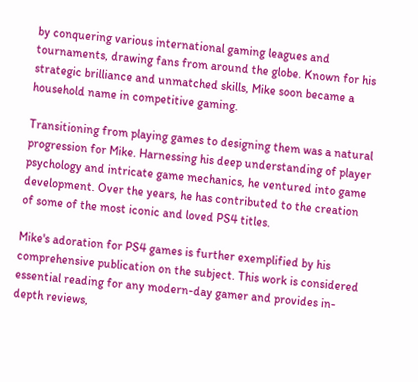by conquering various international gaming leagues and tournaments, drawing fans from around the globe. Known for his strategic brilliance and unmatched skills, Mike soon became a household name in competitive gaming.

Transitioning from playing games to designing them was a natural progression for Mike. Harnessing his deep understanding of player psychology and intricate game mechanics, he ventured into game development. Over the years, he has contributed to the creation of some of the most iconic and loved PS4 titles.

Mike's adoration for PS4 games is further exemplified by his comprehensive publication on the subject. This work is considered essential reading for any modern-day gamer and provides in-depth reviews,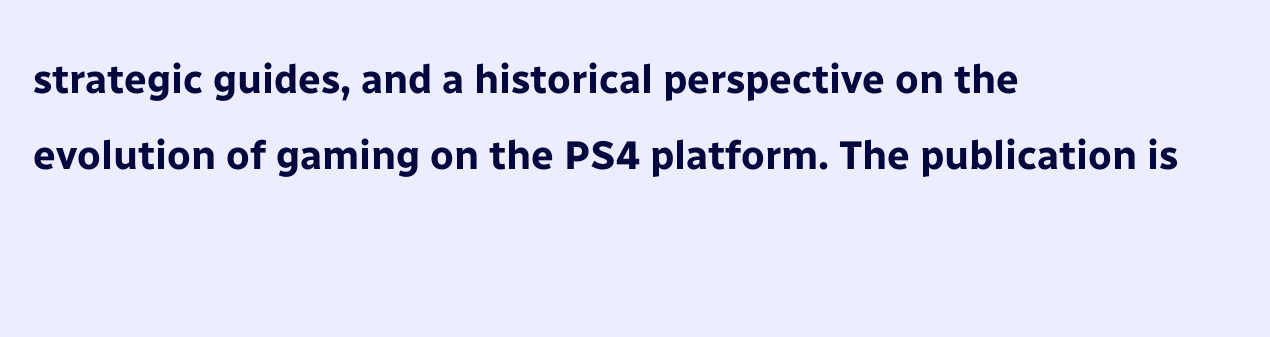strategic guides, and a historical perspective on the evolution of gaming on the PS4 platform. The publication is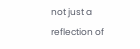not just a reflection of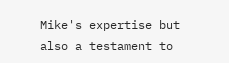Mike's expertise but also a testament to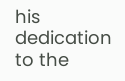his dedication to the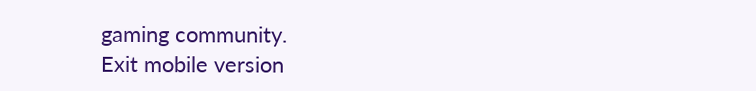gaming community.
Exit mobile version